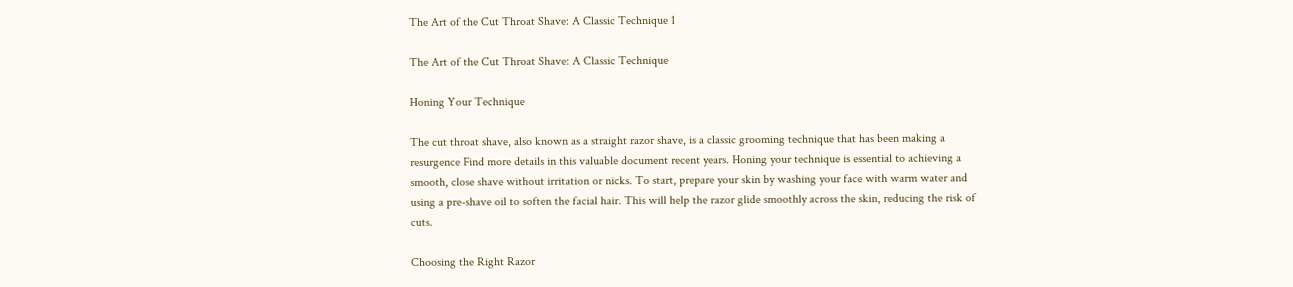The Art of the Cut Throat Shave: A Classic Technique 1

The Art of the Cut Throat Shave: A Classic Technique

Honing Your Technique

The cut throat shave, also known as a straight razor shave, is a classic grooming technique that has been making a resurgence Find more details in this valuable document recent years. Honing your technique is essential to achieving a smooth, close shave without irritation or nicks. To start, prepare your skin by washing your face with warm water and using a pre-shave oil to soften the facial hair. This will help the razor glide smoothly across the skin, reducing the risk of cuts.

Choosing the Right Razor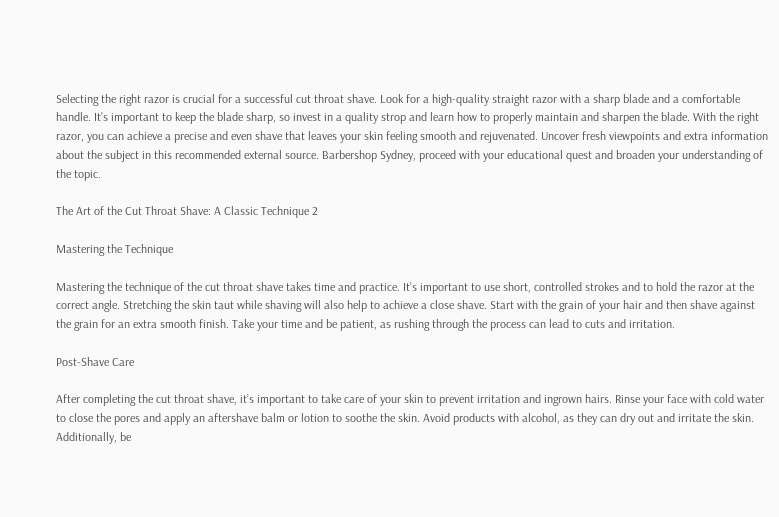Selecting the right razor is crucial for a successful cut throat shave. Look for a high-quality straight razor with a sharp blade and a comfortable handle. It’s important to keep the blade sharp, so invest in a quality strop and learn how to properly maintain and sharpen the blade. With the right razor, you can achieve a precise and even shave that leaves your skin feeling smooth and rejuvenated. Uncover fresh viewpoints and extra information about the subject in this recommended external source. Barbershop Sydney, proceed with your educational quest and broaden your understanding of the topic.

The Art of the Cut Throat Shave: A Classic Technique 2

Mastering the Technique

Mastering the technique of the cut throat shave takes time and practice. It’s important to use short, controlled strokes and to hold the razor at the correct angle. Stretching the skin taut while shaving will also help to achieve a close shave. Start with the grain of your hair and then shave against the grain for an extra smooth finish. Take your time and be patient, as rushing through the process can lead to cuts and irritation.

Post-Shave Care

After completing the cut throat shave, it’s important to take care of your skin to prevent irritation and ingrown hairs. Rinse your face with cold water to close the pores and apply an aftershave balm or lotion to soothe the skin. Avoid products with alcohol, as they can dry out and irritate the skin. Additionally, be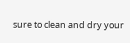sure to clean and dry your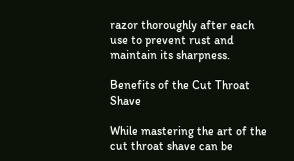razor thoroughly after each use to prevent rust and maintain its sharpness.

Benefits of the Cut Throat Shave

While mastering the art of the cut throat shave can be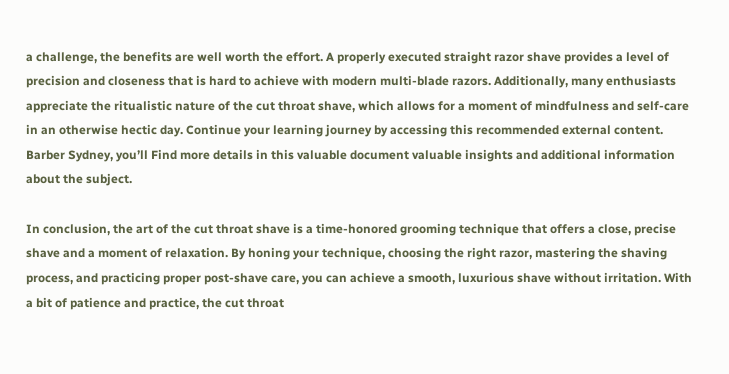a challenge, the benefits are well worth the effort. A properly executed straight razor shave provides a level of precision and closeness that is hard to achieve with modern multi-blade razors. Additionally, many enthusiasts appreciate the ritualistic nature of the cut throat shave, which allows for a moment of mindfulness and self-care in an otherwise hectic day. Continue your learning journey by accessing this recommended external content. Barber Sydney, you’ll Find more details in this valuable document valuable insights and additional information about the subject.

In conclusion, the art of the cut throat shave is a time-honored grooming technique that offers a close, precise shave and a moment of relaxation. By honing your technique, choosing the right razor, mastering the shaving process, and practicing proper post-shave care, you can achieve a smooth, luxurious shave without irritation. With a bit of patience and practice, the cut throat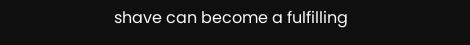shave can become a fulfilling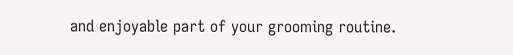and enjoyable part of your grooming routine.